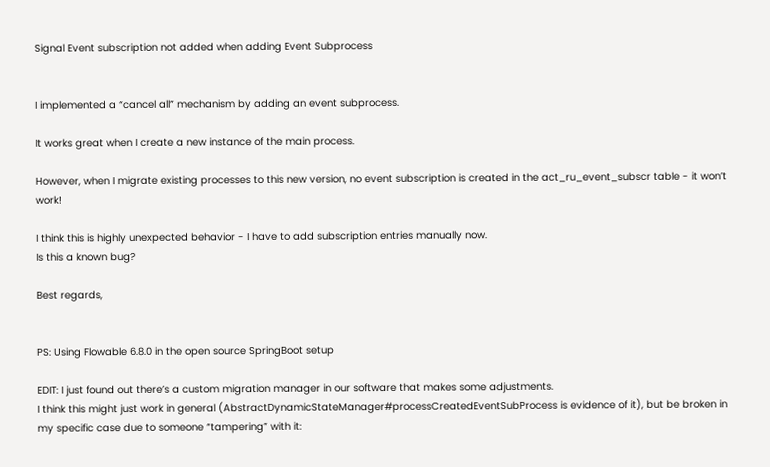Signal Event subscription not added when adding Event Subprocess


I implemented a “cancel all” mechanism by adding an event subprocess.

It works great when I create a new instance of the main process.

However, when I migrate existing processes to this new version, no event subscription is created in the act_ru_event_subscr table - it won’t work!

I think this is highly unexpected behavior - I have to add subscription entries manually now.
Is this a known bug?

Best regards,


PS: Using Flowable 6.8.0 in the open source SpringBoot setup

EDIT: I just found out there’s a custom migration manager in our software that makes some adjustments.
I think this might just work in general (AbstractDynamicStateManager#processCreatedEventSubProcess is evidence of it), but be broken in my specific case due to someone “tampering” with it: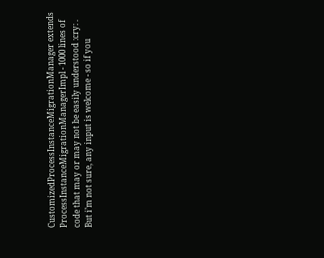CustomizedProcessInstanceMigrationManager extends ProcessInstanceMigrationManagerImpl - 1000 lines of code that may or may not be easily understood :cry: . But i’m not sure, any input is welcome - so if you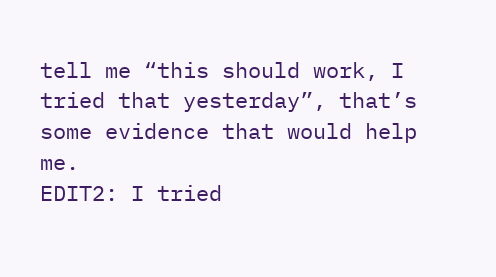tell me “this should work, I tried that yesterday”, that’s some evidence that would help me.
EDIT2: I tried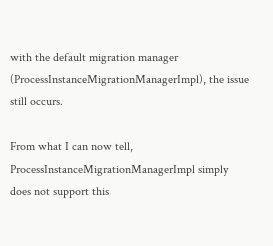with the default migration manager (ProcessInstanceMigrationManagerImpl), the issue still occurs.

From what I can now tell, ProcessInstanceMigrationManagerImpl simply does not support this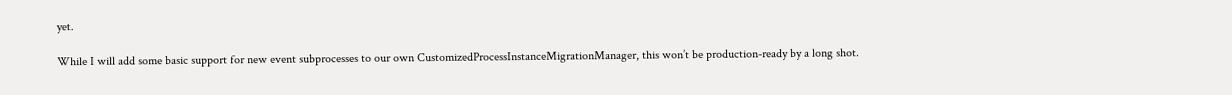yet.

While I will add some basic support for new event subprocesses to our own CustomizedProcessInstanceMigrationManager, this won’t be production-ready by a long shot.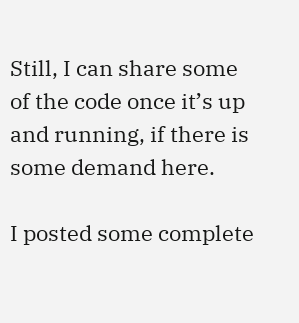Still, I can share some of the code once it’s up and running, if there is some demand here.

I posted some complete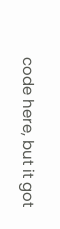code here, but it got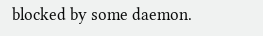blocked by some daemon.